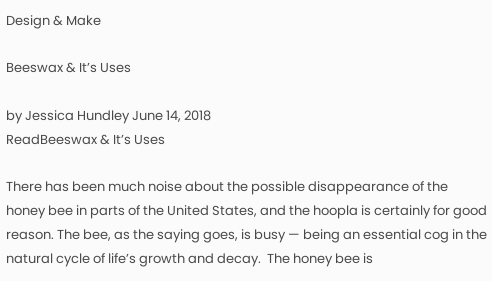Design & Make

Beeswax & It’s Uses

by Jessica Hundley June 14, 2018
ReadBeeswax & It’s Uses

There has been much noise about the possible disappearance of the honey bee in parts of the United States, and the hoopla is certainly for good reason. The bee, as the saying goes, is busy — being an essential cog in the natural cycle of life’s growth and decay.  The honey bee is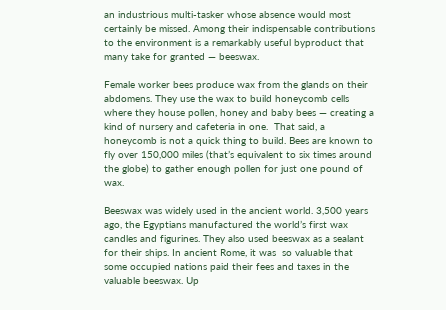an industrious multi-tasker whose absence would most certainly be missed. Among their indispensable contributions to the environment is a remarkably useful byproduct that many take for granted — beeswax.

Female worker bees produce wax from the glands on their abdomens. They use the wax to build honeycomb cells where they house pollen, honey and baby bees — creating a kind of nursery and cafeteria in one.  That said, a honeycomb is not a quick thing to build. Bees are known to fly over 150,000 miles (that’s equivalent to six times around the globe) to gather enough pollen for just one pound of wax.

Beeswax was widely used in the ancient world. 3,500 years ago, the Egyptians manufactured the world’s first wax candles and figurines. They also used beeswax as a sealant for their ships. In ancient Rome, it was  so valuable that some occupied nations paid their fees and taxes in the valuable beeswax. Up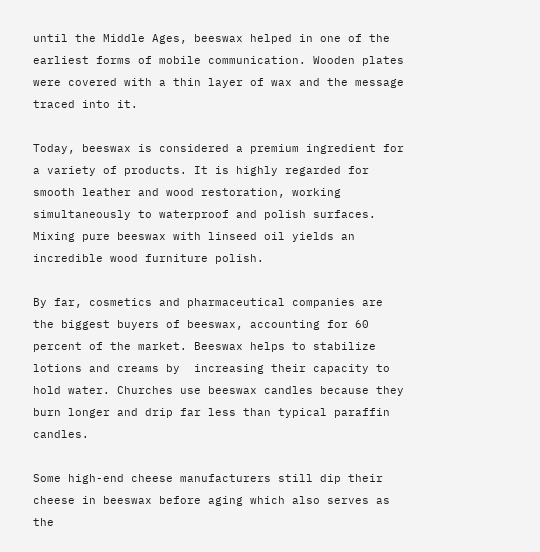until the Middle Ages, beeswax helped in one of the earliest forms of mobile communication. Wooden plates were covered with a thin layer of wax and the message traced into it.

Today, beeswax is considered a premium ingredient for a variety of products. It is highly regarded for smooth leather and wood restoration, working simultaneously to waterproof and polish surfaces. Mixing pure beeswax with linseed oil yields an incredible wood furniture polish.

By far, cosmetics and pharmaceutical companies are the biggest buyers of beeswax, accounting for 60 percent of the market. Beeswax helps to stabilize lotions and creams by  increasing their capacity to hold water. Churches use beeswax candles because they burn longer and drip far less than typical paraffin candles.

Some high-end cheese manufacturers still dip their cheese in beeswax before aging which also serves as the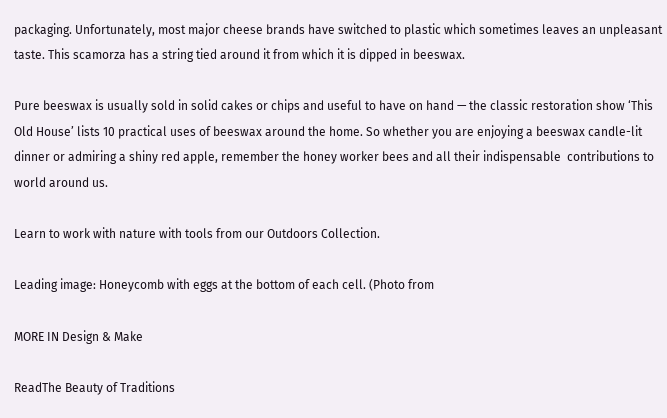packaging. Unfortunately, most major cheese brands have switched to plastic which sometimes leaves an unpleasant taste. This scamorza has a string tied around it from which it is dipped in beeswax.

Pure beeswax is usually sold in solid cakes or chips and useful to have on hand — the classic restoration show ‘This Old House’ lists 10 practical uses of beeswax around the home. So whether you are enjoying a beeswax candle-lit dinner or admiring a shiny red apple, remember the honey worker bees and all their indispensable  contributions to world around us.

Learn to work with nature with tools from our Outdoors Collection.

Leading image: Honeycomb with eggs at the bottom of each cell. (Photo from

MORE IN Design & Make

ReadThe Beauty of Traditions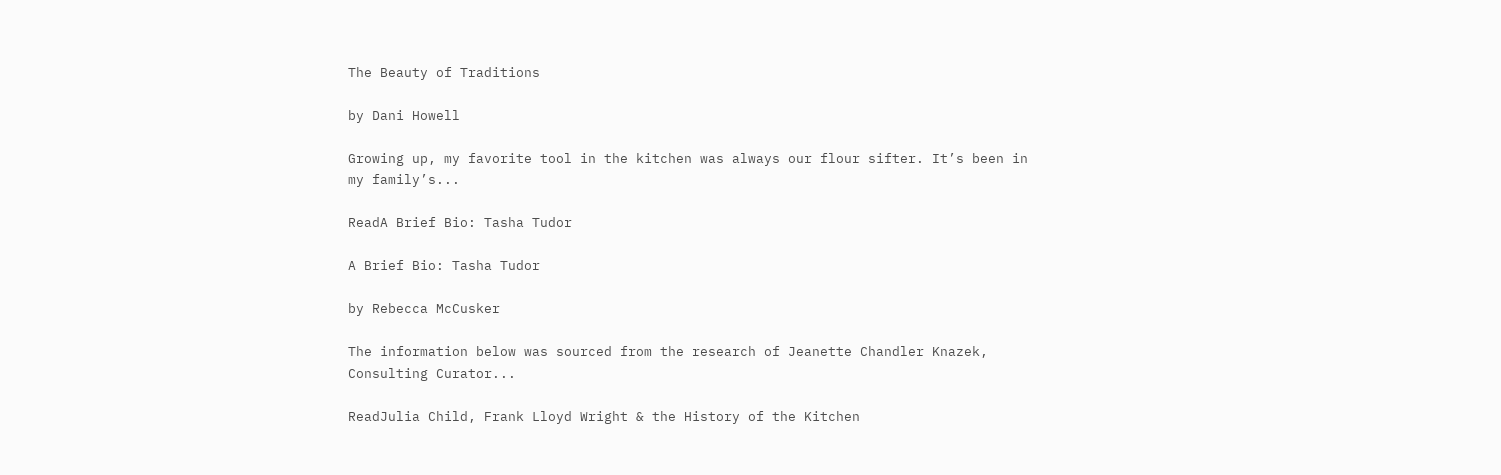The Beauty of Traditions

by Dani Howell

Growing up, my favorite tool in the kitchen was always our flour sifter. It’s been in my family’s...

ReadA Brief Bio: Tasha Tudor

A Brief Bio: Tasha Tudor

by Rebecca McCusker

The information below was sourced from the research of Jeanette Chandler Knazek, Consulting Curator...

ReadJulia Child, Frank Lloyd Wright & the History of the Kitchen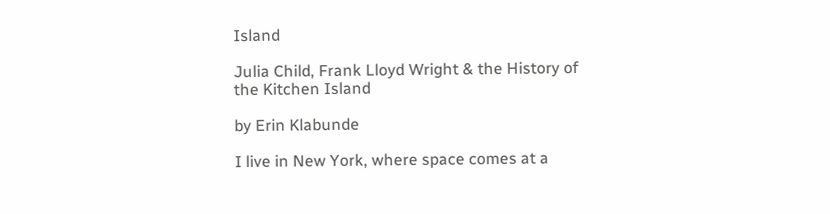Island

Julia Child, Frank Lloyd Wright & the History of the Kitchen Island

by Erin Klabunde

I live in New York, where space comes at a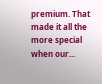premium. That made it all the more special when our...